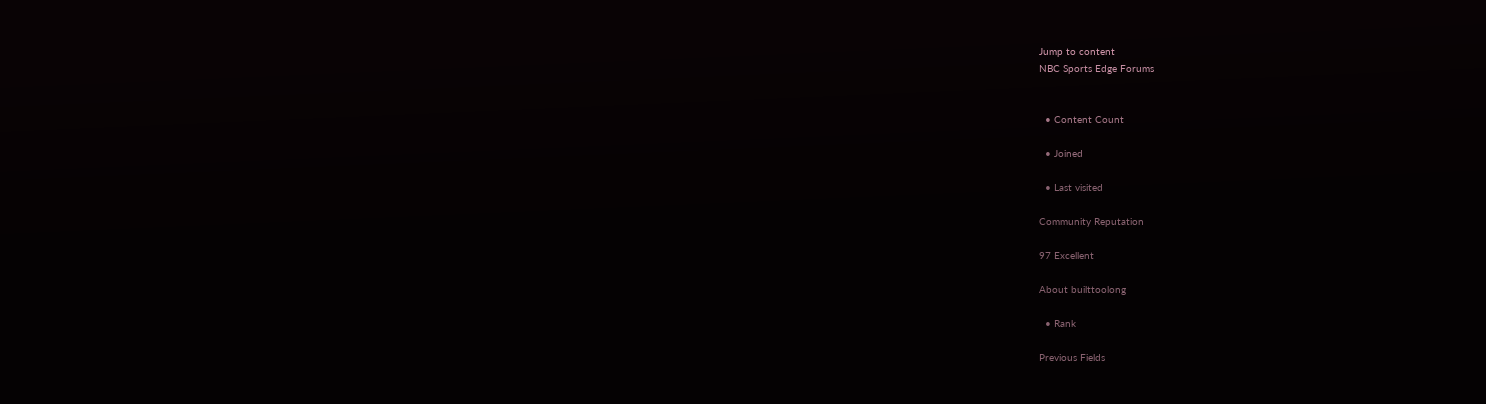Jump to content
NBC Sports Edge Forums


  • Content Count

  • Joined

  • Last visited

Community Reputation

97 Excellent

About builttoolong

  • Rank

Previous Fields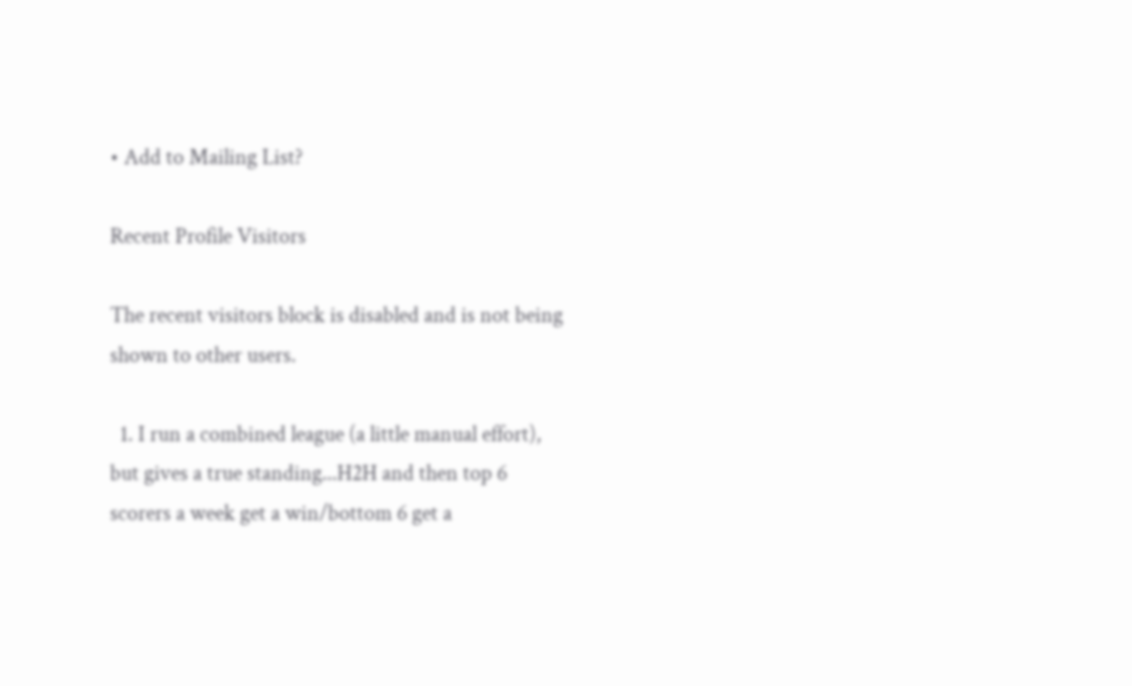• Add to Mailing List?

Recent Profile Visitors

The recent visitors block is disabled and is not being shown to other users.

  1. I run a combined league (a little manual effort), but gives a true standing...H2H and then top 6 scorers a week get a win/bottom 6 get a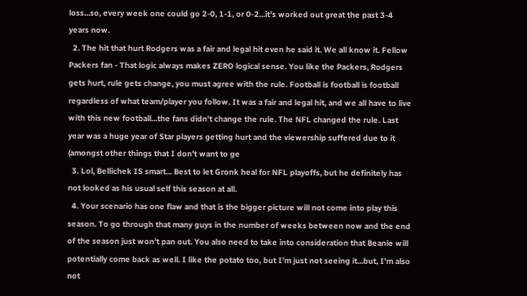loss...so, every week one could go 2-0, 1-1, or 0-2...it's worked out great the past 3-4 years now.
  2. The hit that hurt Rodgers was a fair and legal hit even he said it. We all know it. Fellow Packers fan - That logic always makes ZERO logical sense. You like the Packers, Rodgers gets hurt, rule gets change, you must agree with the rule. Football is football is football regardless of what team/player you follow. It was a fair and legal hit, and we all have to live with this new football...the fans didn't change the rule. The NFL changed the rule. Last year was a huge year of Star players getting hurt and the viewership suffered due to it (amongst other things that I don't want to ge
  3. Lol, Bellichek IS smart... Best to let Gronk heal for NFL playoffs, but he definitely has not looked as his usual self this season at all.
  4. Your scenario has one flaw and that is the bigger picture will not come into play this season. To go through that many guys in the number of weeks between now and the end of the season just won't pan out. You also need to take into consideration that Beanie will potentially come back as well. I like the potato too, but I'm just not seeing it...but, I'm also not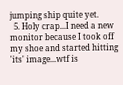jumping ship quite yet.
  5. Holy crap...I need a new monitor because I took off my shoe and started hitting 'its' image...wtf is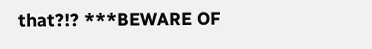that?!? ***BEWARE OF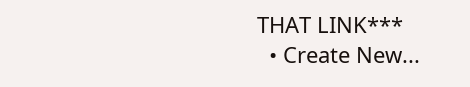THAT LINK***
  • Create New...